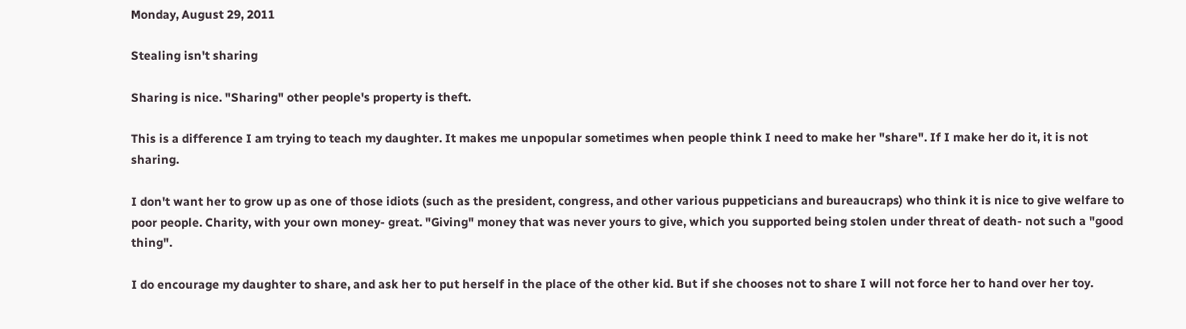Monday, August 29, 2011

Stealing isn't sharing

Sharing is nice. "Sharing" other people's property is theft.

This is a difference I am trying to teach my daughter. It makes me unpopular sometimes when people think I need to make her "share". If I make her do it, it is not sharing.

I don't want her to grow up as one of those idiots (such as the president, congress, and other various puppeticians and bureaucraps) who think it is nice to give welfare to poor people. Charity, with your own money- great. "Giving" money that was never yours to give, which you supported being stolen under threat of death- not such a "good thing".

I do encourage my daughter to share, and ask her to put herself in the place of the other kid. But if she chooses not to share I will not force her to hand over her toy.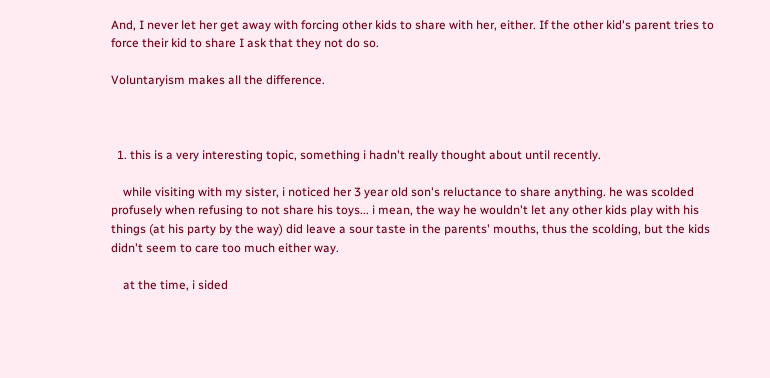And, I never let her get away with forcing other kids to share with her, either. If the other kid's parent tries to force their kid to share I ask that they not do so.

Voluntaryism makes all the difference.



  1. this is a very interesting topic, something i hadn't really thought about until recently.

    while visiting with my sister, i noticed her 3 year old son's reluctance to share anything. he was scolded profusely when refusing to not share his toys... i mean, the way he wouldn't let any other kids play with his things (at his party by the way) did leave a sour taste in the parents' mouths, thus the scolding, but the kids didn't seem to care too much either way.

    at the time, i sided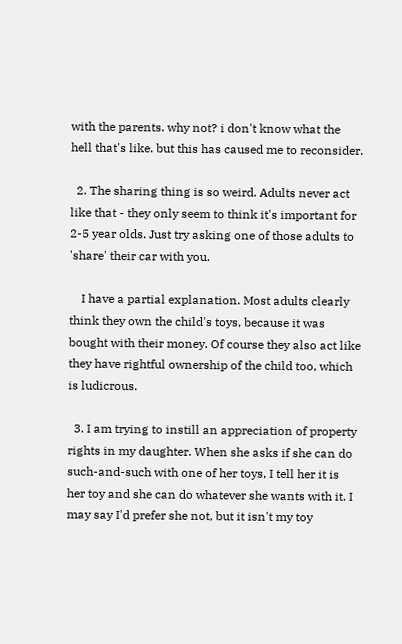with the parents. why not? i don't know what the hell that's like. but this has caused me to reconsider.

  2. The sharing thing is so weird. Adults never act like that - they only seem to think it's important for 2-5 year olds. Just try asking one of those adults to 'share' their car with you.

    I have a partial explanation. Most adults clearly think they own the child's toys, because it was bought with their money. Of course they also act like they have rightful ownership of the child too, which is ludicrous.

  3. I am trying to instill an appreciation of property rights in my daughter. When she asks if she can do such-and-such with one of her toys, I tell her it is her toy and she can do whatever she wants with it. I may say I'd prefer she not, but it isn't my toy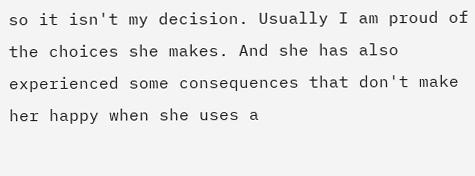so it isn't my decision. Usually I am proud of the choices she makes. And she has also experienced some consequences that don't make her happy when she uses a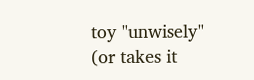toy "unwisely" (or takes it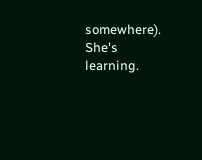somewhere). She's learning.